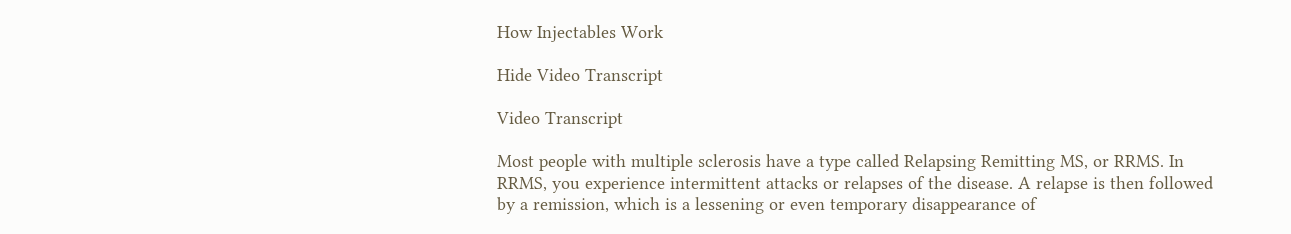How Injectables Work

Hide Video Transcript

Video Transcript

Most people with multiple sclerosis have a type called Relapsing Remitting MS, or RRMS. In RRMS, you experience intermittent attacks or relapses of the disease. A relapse is then followed by a remission, which is a lessening or even temporary disappearance of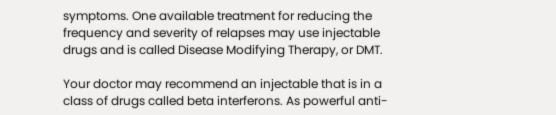symptoms. One available treatment for reducing the frequency and severity of relapses may use injectable drugs and is called Disease Modifying Therapy, or DMT.

Your doctor may recommend an injectable that is in a class of drugs called beta interferons. As powerful anti-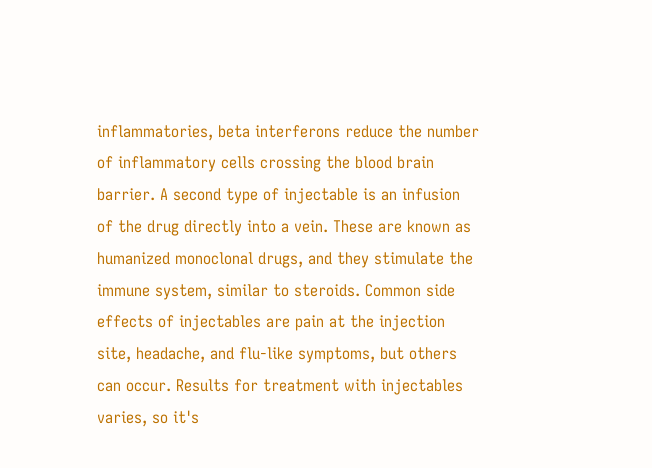inflammatories, beta interferons reduce the number of inflammatory cells crossing the blood brain barrier. A second type of injectable is an infusion of the drug directly into a vein. These are known as humanized monoclonal drugs, and they stimulate the immune system, similar to steroids. Common side effects of injectables are pain at the injection site, headache, and flu-like symptoms, but others can occur. Results for treatment with injectables varies, so it's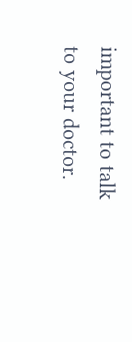important to talk to your doctor.